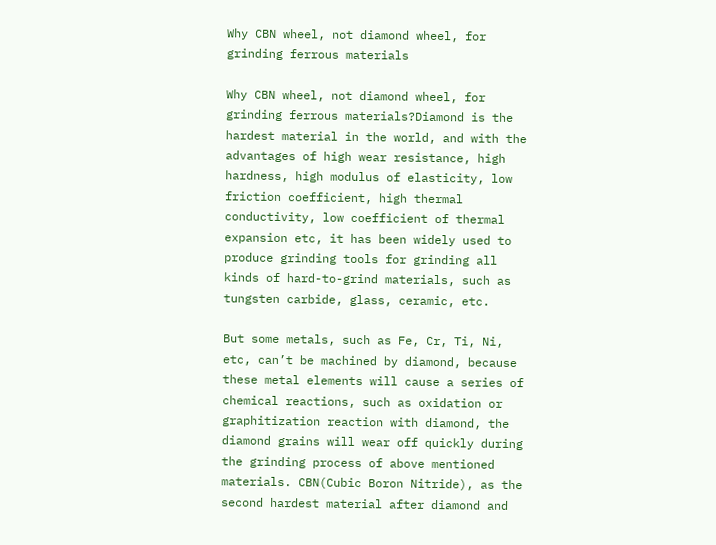Why CBN wheel, not diamond wheel, for grinding ferrous materials

Why CBN wheel, not diamond wheel, for grinding ferrous materials?Diamond is the hardest material in the world, and with the advantages of high wear resistance, high hardness, high modulus of elasticity, low friction coefficient, high thermal conductivity, low coefficient of thermal expansion etc, it has been widely used to produce grinding tools for grinding all kinds of hard-to-grind materials, such as tungsten carbide, glass, ceramic, etc.

But some metals, such as Fe, Cr, Ti, Ni, etc, can’t be machined by diamond, because these metal elements will cause a series of chemical reactions, such as oxidation or graphitization reaction with diamond, the diamond grains will wear off quickly during the grinding process of above mentioned materials. CBN(Cubic Boron Nitride), as the second hardest material after diamond and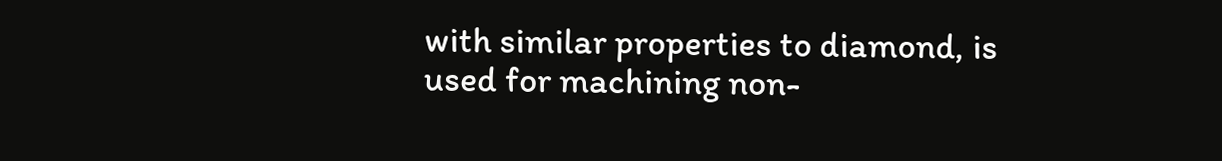with similar properties to diamond, is used for machining non-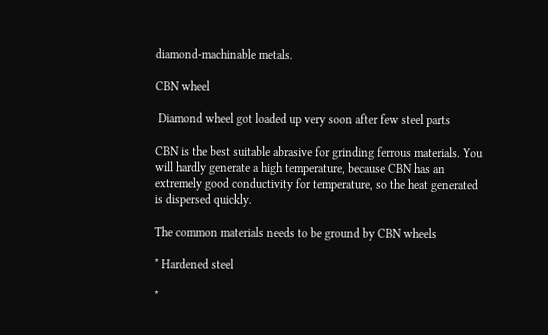diamond-machinable metals.

CBN wheel

 Diamond wheel got loaded up very soon after few steel parts

CBN is the best suitable abrasive for grinding ferrous materials. You will hardly generate a high temperature, because CBN has an extremely good conductivity for temperature, so the heat generated is dispersed quickly.

The common materials needs to be ground by CBN wheels

* Hardened steel

*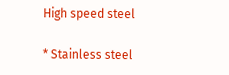High speed steel

* Stainless steel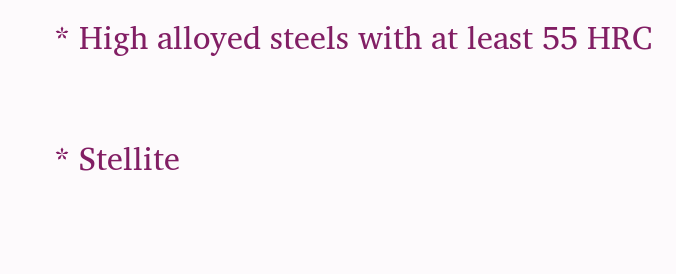* High alloyed steels with at least 55 HRC

* Stellite